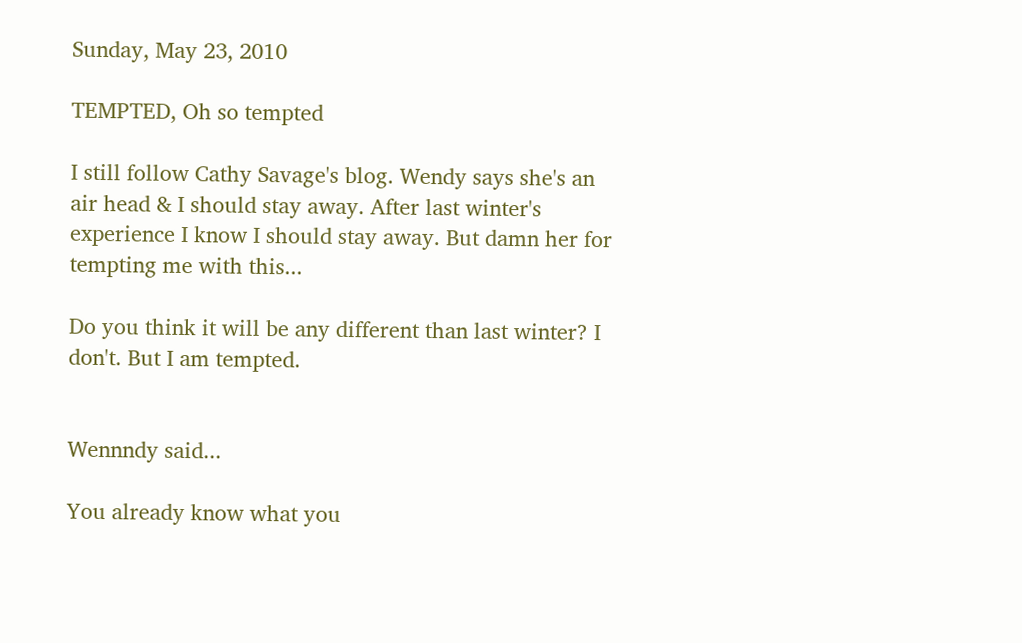Sunday, May 23, 2010

TEMPTED, Oh so tempted

I still follow Cathy Savage's blog. Wendy says she's an air head & I should stay away. After last winter's experience I know I should stay away. But damn her for tempting me with this...

Do you think it will be any different than last winter? I don't. But I am tempted.


Wennndy said...

You already know what you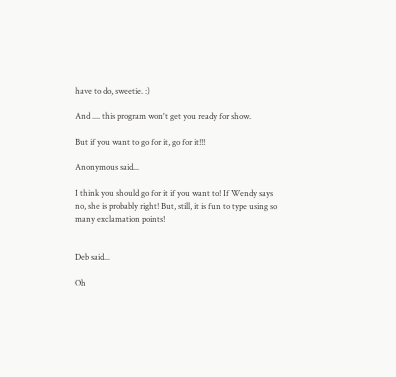have to do, sweetie. :)

And .... this program won't get you ready for show.

But if you want to go for it, go for it!!!

Anonymous said...

I think you should go for it if you want to! If Wendy says no, she is probably right! But, still, it is fun to type using so many exclamation points!


Deb said...

Oh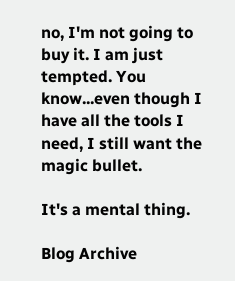no, I'm not going to buy it. I am just tempted. You know...even though I have all the tools I need, I still want the magic bullet.

It's a mental thing.

Blog Archive